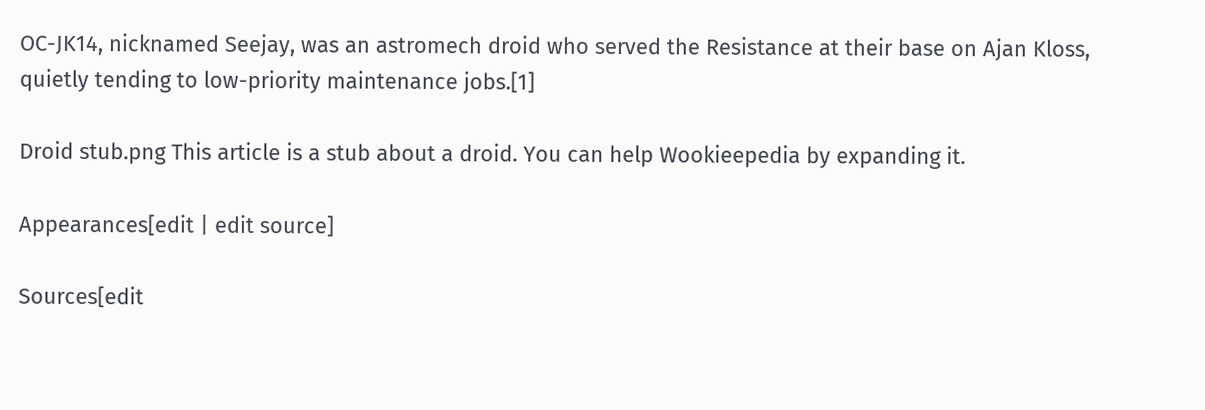OC-JK14, nicknamed Seejay, was an astromech droid who served the Resistance at their base on Ajan Kloss, quietly tending to low-priority maintenance jobs.[1]

Droid stub.png This article is a stub about a droid. You can help Wookieepedia by expanding it.

Appearances[edit | edit source]

Sources[edit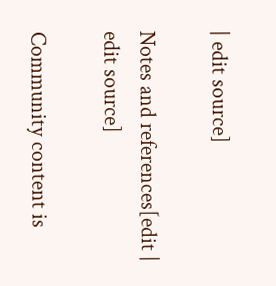| edit source]

Notes and references[edit | edit source]

Community content is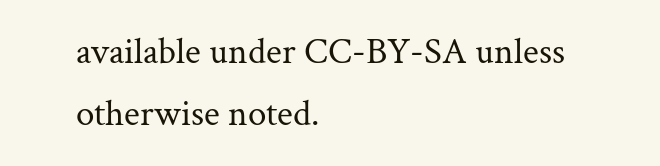available under CC-BY-SA unless otherwise noted.